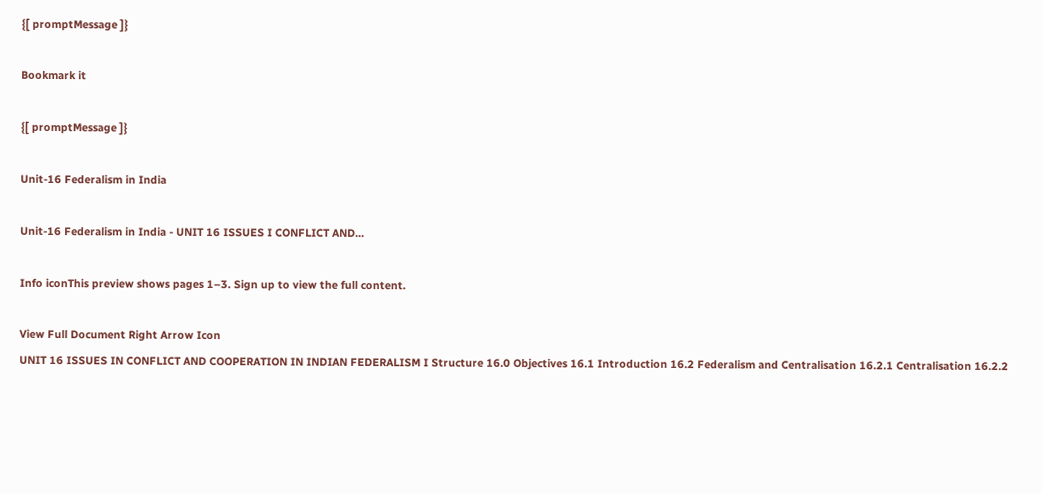{[ promptMessage ]}

Bookmark it

{[ promptMessage ]}

Unit-16 Federalism in India

Unit-16 Federalism in India - UNIT 16 ISSUES I CONFLICT AND...

Info iconThis preview shows pages 1–3. Sign up to view the full content.

View Full Document Right Arrow Icon
UNIT 16 ISSUES IN CONFLICT AND COOPERATION IN INDIAN FEDERALISM I Structure 16.0 Objectives 16.1 Introduction 16.2 Federalism and Centralisation 16.2.1 Centralisation 16.2.2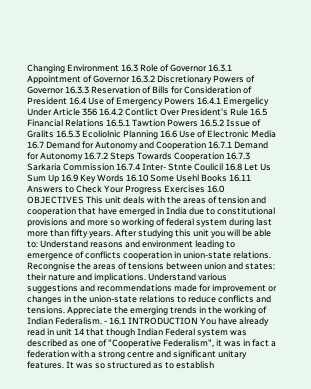Changing Environment 16.3 Role of Governor 16.3.1 Appointment of Governor 16.3.2 Discretionary Powers of Governor 16.3.3 Reservation of Bills for Consideration of President 16.4 Use of Emergency Powers 16.4.1 Emergelicy Under Article 356 16.4.2 Contlict Over President's Rule 16.5 Financial Relations 16.5.1 Tawtion Powers 16.5.2 Issue of Gralits 16.5.3 Ecoliolnic Planning 16.6 Use of Electronic Media 16.7 Demand for Autonomy and Cooperation 16.7.1 Demand for Autonomy 16.7.2 Steps Towards Cooperation 16.7.3 Sarkaria Commission 16.7.4 Inter- Stnte Coulicil 16.8 Let Us Sum Up 16.9 Key Words 16.10 Some Usehl Books 16.11 Answers to Check Your Progress Exercises 16.0 OBJECTIVES This unit deals with the areas of tension and cooperation that have emerged in India due to constitutional provisions and more so working of federal system during last more than fifty years. After studying this unit you will be able to: Understand reasons and environment leading to emergence of conflicts cooperation in union-state relations. Recongnise the areas of tensions between union and states: their nature and implications. Understand various suggestions and recommendations made for improvement or changes in the union-state relations to reduce conflicts and tensions. Appreciate the emerging trends in the working of Indian Federalism. - 16.1 INTRODUCTION You have already read in unit 14 that though Indian Federal system was described as one of "Cooperative Federalism", it was in fact a federation with a strong centre and significant unitary features. It was so structured as to establish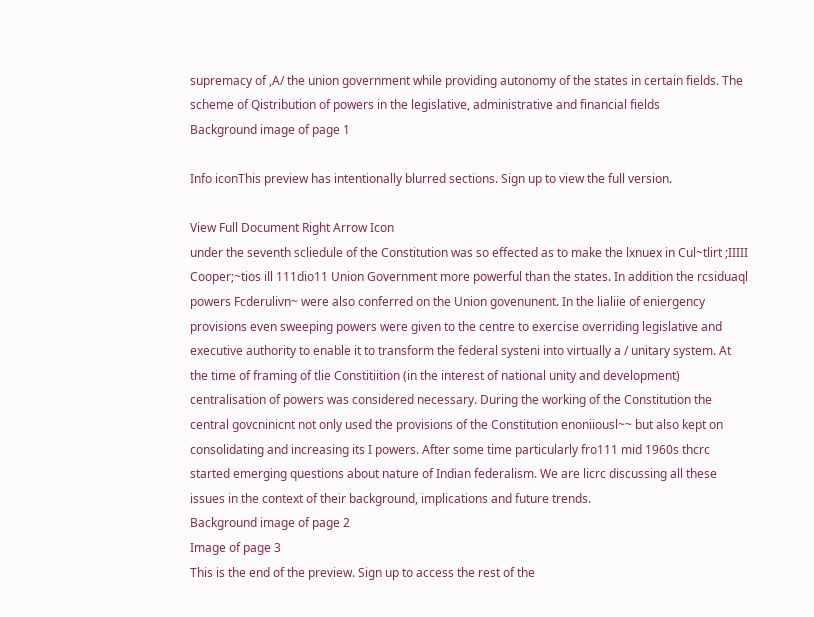supremacy of ,A/ the union government while providing autonomy of the states in certain fields. The scheme of Qistribution of powers in the legislative, administrative and financial fields
Background image of page 1

Info iconThis preview has intentionally blurred sections. Sign up to view the full version.

View Full Document Right Arrow Icon
under the seventh scliedule of the Constitution was so effected as to make the lxnuex in Cul~tlirt ;IIIII Cooper;~tios ill 111dio11 Union Government more powerful than the states. In addition the rcsiduaql powers Fcderulivn~ were also conferred on the Union govenunent. In the lialiie of eniergency provisions even sweeping powers were given to the centre to exercise overriding legislative and executive authority to enable it to transform the federal systeni into virtually a / unitary system. At the time of framing of tlie Constitiition (in the interest of national unity and development) centralisation of powers was considered necessary. During the working of the Constitution the central govcninicnt not only used the provisions of the Constitution enoniiousl~~ but also kept on consolidating and increasing its I powers. After some time particularly fro111 mid 1960s thcrc started emerging questions about nature of Indian federalism. We are licrc discussing all these issues in the context of their background, implications and future trends.
Background image of page 2
Image of page 3
This is the end of the preview. Sign up to access the rest of the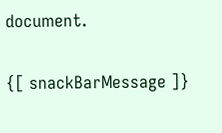document.

{[ snackBarMessage ]}